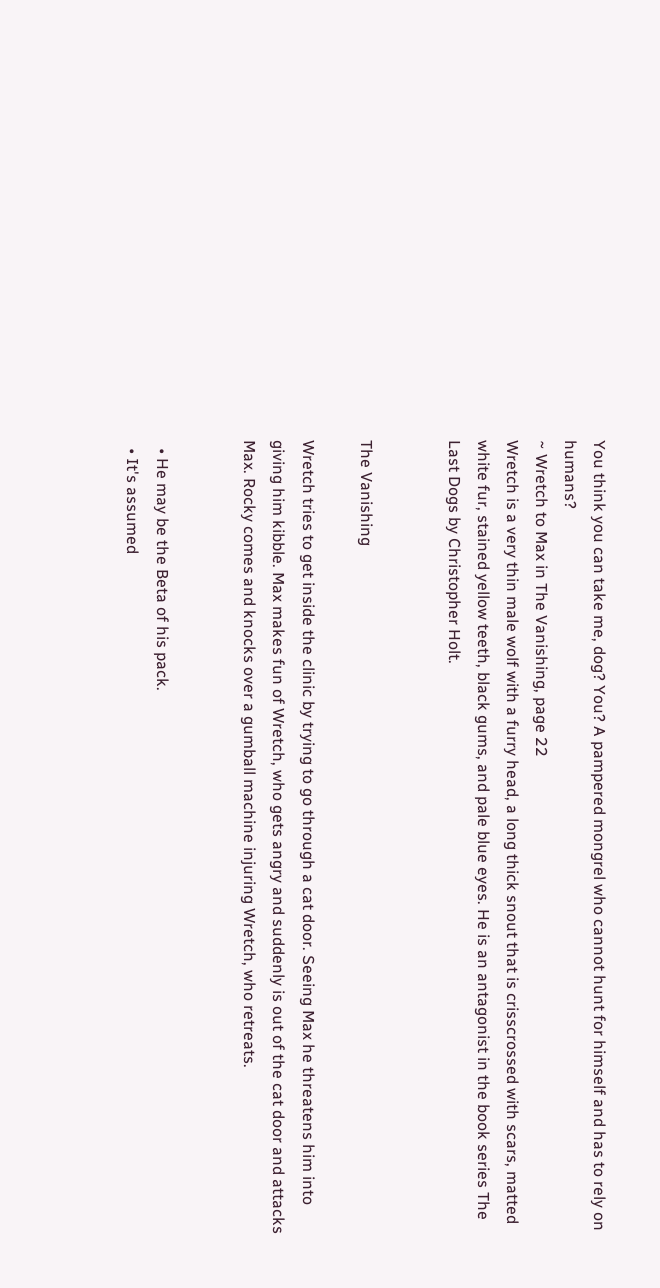You think you can take me, dog? You? A pampered mongrel who cannot hunt for himself and has to rely on humans?
~ Wretch to Max in The Vanishing, page 22
Wretch is a very thin male wolf with a furry head, a long thick snout that is crisscrossed with scars, matted white fur, stained yellow teeth, black gums, and pale blue eyes. He is an antagonist in the book series The Last Dogs by Christopher Holt.


The Vanishing

Wretch tries to get inside the clinic by trying to go through a cat door. Seeing Max he threatens him into giving him kibble. Max makes fun of Wretch, who gets angry and suddenly is out of the cat door and attacks Max. Rocky comes and knocks over a gumball machine injuring Wretch, who retreats.


  • He may be the Beta of his pack.
  • It's assumed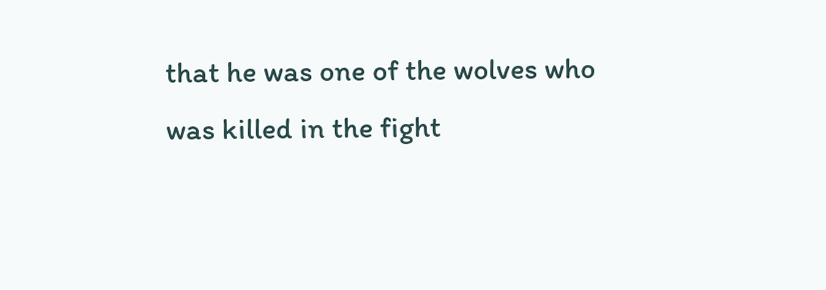that he was one of the wolves who was killed in the fight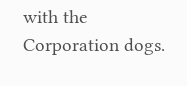with the Corporation dogs.